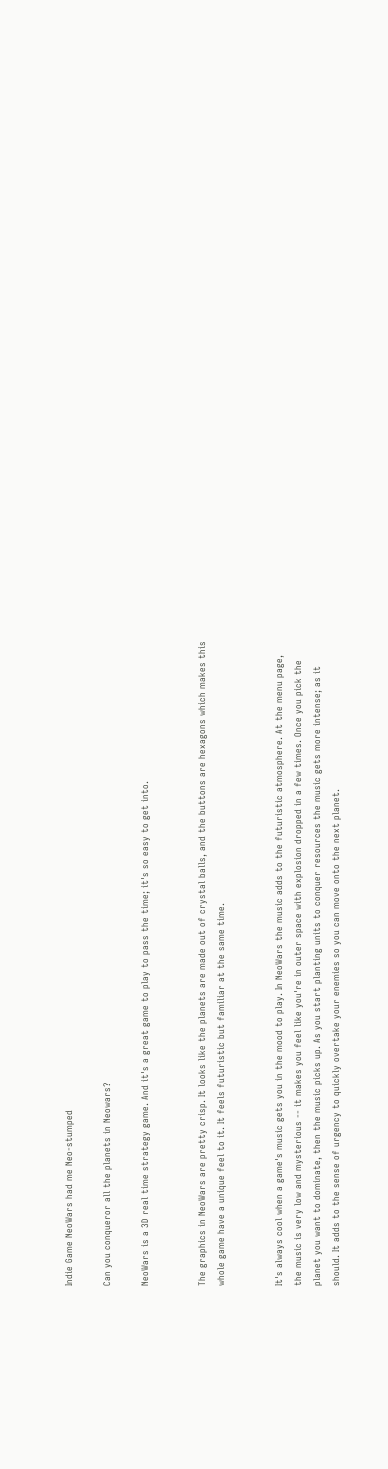Indie Game NeoWars had me Neo-stumped

Can you conqueror all the planets in Neowars?

NeoWars is a 3D real time strategy game. And it's a great game to play to pass the time; it's so easy to get into.


The graphics in NeoWars are pretty crisp. It looks like the planets are made out of crystal balls, and the buttons are hexagons which makes this whole game have a unique feel to it. It feels futuristic but familiar at the same time.


It's always cool when a game's music gets you in the mood to play. In NeoWars the music adds to the futuristic atmosphere. At the menu page, the music is very low and mysterious -- it makes you feel like you're in outer space with explosion dropped in a few times. Once you pick the planet you want to dominate, then the music picks up. As you start planting units to conquer resources the music gets more intense; as it should. It adds to the sense of urgency to quickly overtake your enemies so you can move onto the next planet.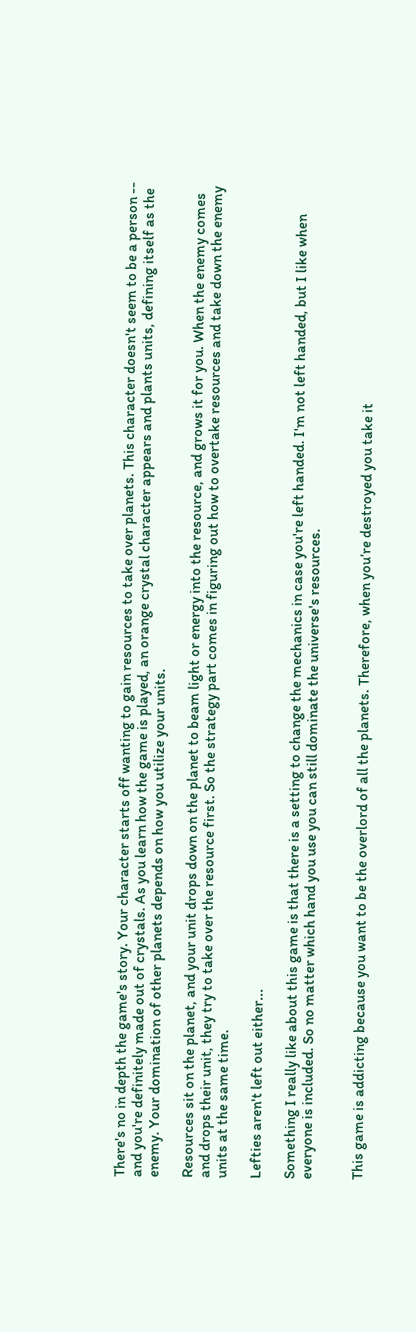There's no in depth the game's story. Your character starts off wanting to gain resources to take over planets. This character doesn't seem to be a person -- and you're definitely made out of crystals. As you learn how the game is played, an orange crystal character appears and plants units, defining itself as the enemy. Your domination of other planets depends on how you utilize your units.

Resources sit on the planet, and your unit drops down on the planet to beam light or energy into the resource, and grows it for you. When the enemy comes and drops their unit, they try to take over the resource first. So the strategy part comes in figuring out how to overtake resources and take down the enemy units at the same time.

Lefties aren't left out either...

Something I really like about this game is that there is a setting to change the mechanics in case you're left handed. I'm not left handed, but I like when everyone is included. So no matter which hand you use you can still dominate the universe's resources.


This game is addicting because you want to be the overlord of all the planets. Therefore, when you’re destroyed you take it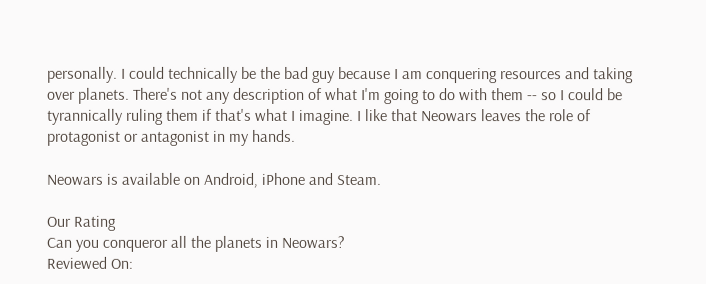personally. I could technically be the bad guy because I am conquering resources and taking over planets. There's not any description of what I'm going to do with them -- so I could be tyrannically ruling them if that's what I imagine. I like that Neowars leaves the role of protagonist or antagonist in my hands.

Neowars is available on Android, iPhone and Steam.

Our Rating
Can you conqueror all the planets in Neowars?
Reviewed On: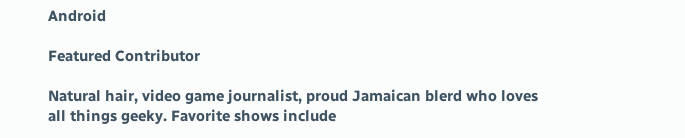Android

Featured Contributor

Natural hair, video game journalist, proud Jamaican blerd who loves all things geeky. Favorite shows include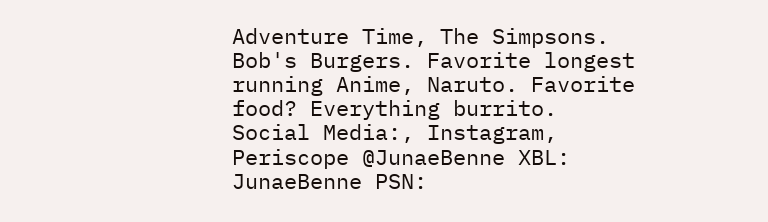Adventure Time, The Simpsons. Bob's Burgers. Favorite longest running Anime, Naruto. Favorite food? Everything burrito. Social Media:, Instagram, Periscope @JunaeBenne XBL: JunaeBenne PSN: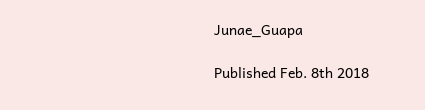Junae_Guapa

Published Feb. 8th 2018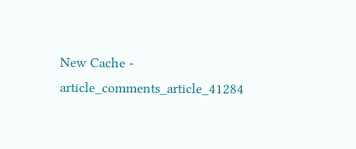New Cache - article_comments_article_41284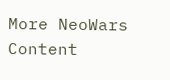More NeoWars Content